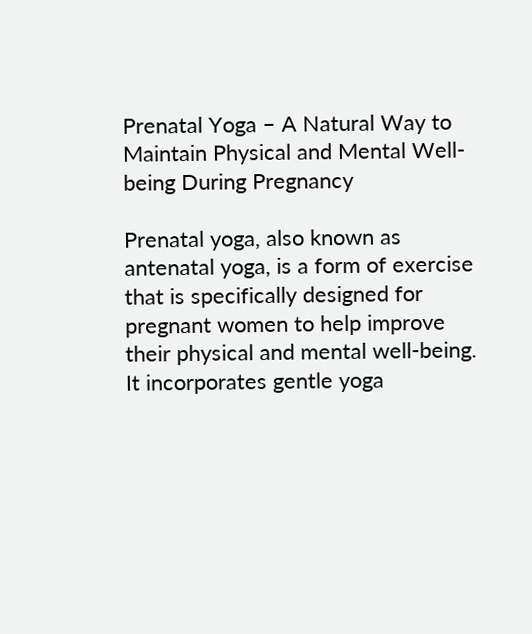Prenatal Yoga – A Natural Way to Maintain Physical and Mental Well-being During Pregnancy

Prenatal yoga, also known as antenatal yoga, is a form of exercise that is specifically designed for pregnant women to help improve their physical and mental well-being. It incorporates gentle yoga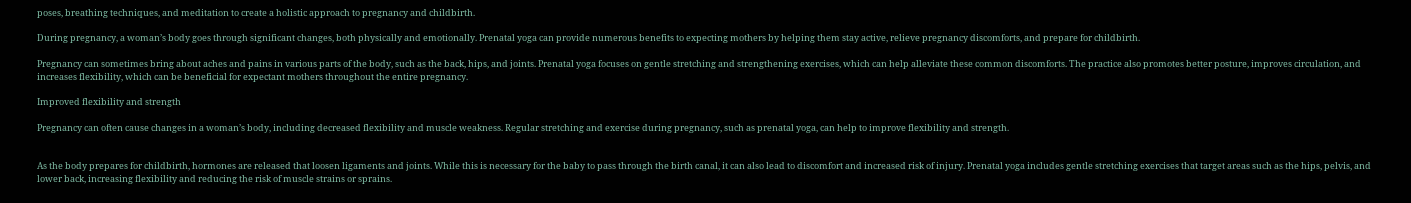poses, breathing techniques, and meditation to create a holistic approach to pregnancy and childbirth.

During pregnancy, a woman’s body goes through significant changes, both physically and emotionally. Prenatal yoga can provide numerous benefits to expecting mothers by helping them stay active, relieve pregnancy discomforts, and prepare for childbirth.

Pregnancy can sometimes bring about aches and pains in various parts of the body, such as the back, hips, and joints. Prenatal yoga focuses on gentle stretching and strengthening exercises, which can help alleviate these common discomforts. The practice also promotes better posture, improves circulation, and increases flexibility, which can be beneficial for expectant mothers throughout the entire pregnancy.

Improved flexibility and strength

Pregnancy can often cause changes in a woman’s body, including decreased flexibility and muscle weakness. Regular stretching and exercise during pregnancy, such as prenatal yoga, can help to improve flexibility and strength.


As the body prepares for childbirth, hormones are released that loosen ligaments and joints. While this is necessary for the baby to pass through the birth canal, it can also lead to discomfort and increased risk of injury. Prenatal yoga includes gentle stretching exercises that target areas such as the hips, pelvis, and lower back, increasing flexibility and reducing the risk of muscle strains or sprains.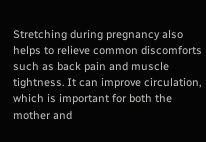Stretching during pregnancy also helps to relieve common discomforts such as back pain and muscle tightness. It can improve circulation, which is important for both the mother and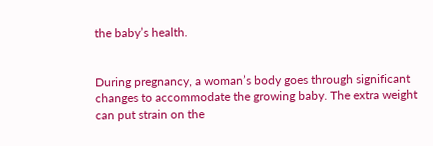the baby’s health.


During pregnancy, a woman’s body goes through significant changes to accommodate the growing baby. The extra weight can put strain on the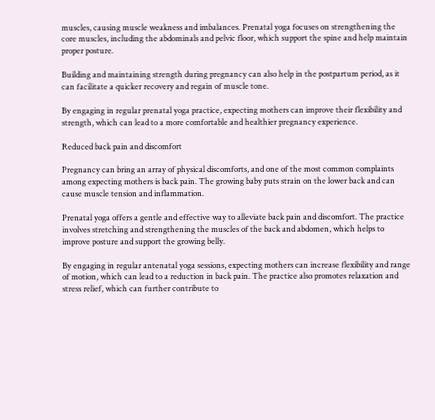muscles, causing muscle weakness and imbalances. Prenatal yoga focuses on strengthening the core muscles, including the abdominals and pelvic floor, which support the spine and help maintain proper posture.

Building and maintaining strength during pregnancy can also help in the postpartum period, as it can facilitate a quicker recovery and regain of muscle tone.

By engaging in regular prenatal yoga practice, expecting mothers can improve their flexibility and strength, which can lead to a more comfortable and healthier pregnancy experience.

Reduced back pain and discomfort

Pregnancy can bring an array of physical discomforts, and one of the most common complaints among expecting mothers is back pain. The growing baby puts strain on the lower back and can cause muscle tension and inflammation.

Prenatal yoga offers a gentle and effective way to alleviate back pain and discomfort. The practice involves stretching and strengthening the muscles of the back and abdomen, which helps to improve posture and support the growing belly.

By engaging in regular antenatal yoga sessions, expecting mothers can increase flexibility and range of motion, which can lead to a reduction in back pain. The practice also promotes relaxation and stress relief, which can further contribute to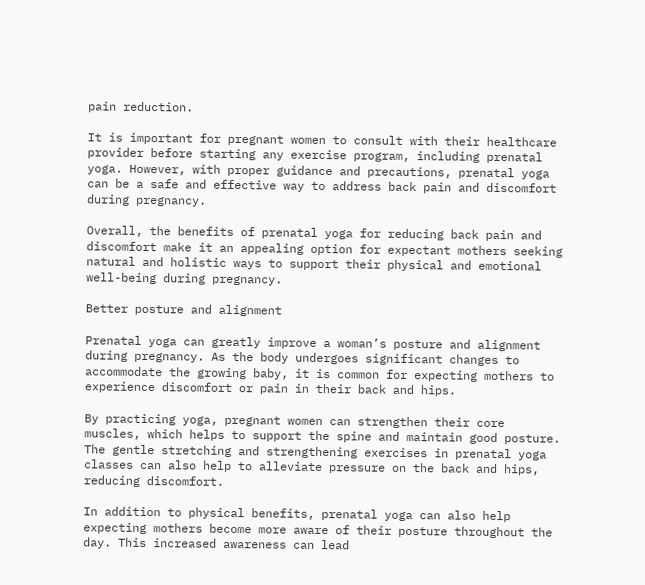pain reduction.

It is important for pregnant women to consult with their healthcare provider before starting any exercise program, including prenatal yoga. However, with proper guidance and precautions, prenatal yoga can be a safe and effective way to address back pain and discomfort during pregnancy.

Overall, the benefits of prenatal yoga for reducing back pain and discomfort make it an appealing option for expectant mothers seeking natural and holistic ways to support their physical and emotional well-being during pregnancy.

Better posture and alignment

Prenatal yoga can greatly improve a woman’s posture and alignment during pregnancy. As the body undergoes significant changes to accommodate the growing baby, it is common for expecting mothers to experience discomfort or pain in their back and hips.

By practicing yoga, pregnant women can strengthen their core muscles, which helps to support the spine and maintain good posture. The gentle stretching and strengthening exercises in prenatal yoga classes can also help to alleviate pressure on the back and hips, reducing discomfort.

In addition to physical benefits, prenatal yoga can also help expecting mothers become more aware of their posture throughout the day. This increased awareness can lead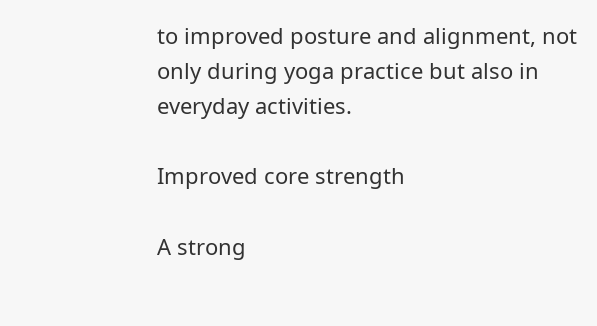to improved posture and alignment, not only during yoga practice but also in everyday activities.

Improved core strength

A strong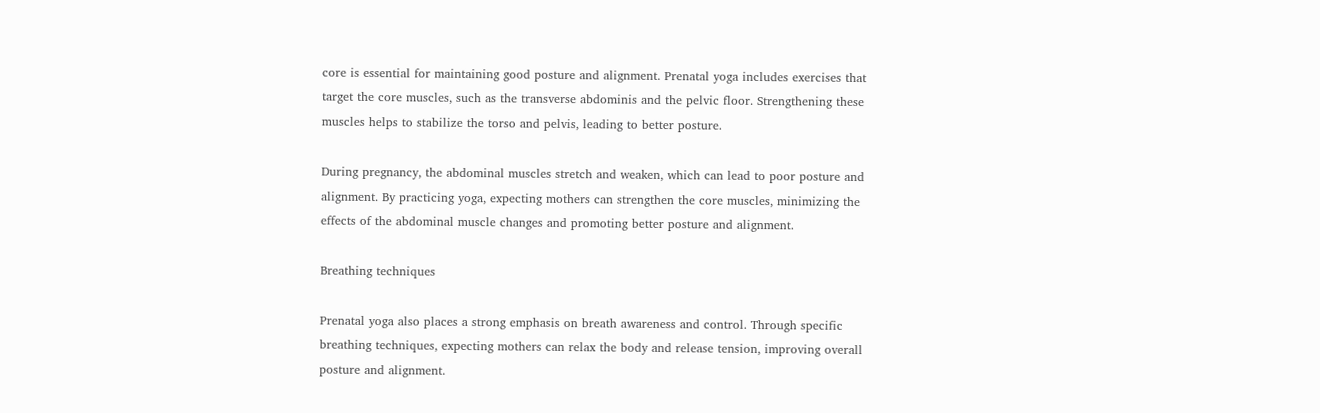core is essential for maintaining good posture and alignment. Prenatal yoga includes exercises that target the core muscles, such as the transverse abdominis and the pelvic floor. Strengthening these muscles helps to stabilize the torso and pelvis, leading to better posture.

During pregnancy, the abdominal muscles stretch and weaken, which can lead to poor posture and alignment. By practicing yoga, expecting mothers can strengthen the core muscles, minimizing the effects of the abdominal muscle changes and promoting better posture and alignment.

Breathing techniques

Prenatal yoga also places a strong emphasis on breath awareness and control. Through specific breathing techniques, expecting mothers can relax the body and release tension, improving overall posture and alignment.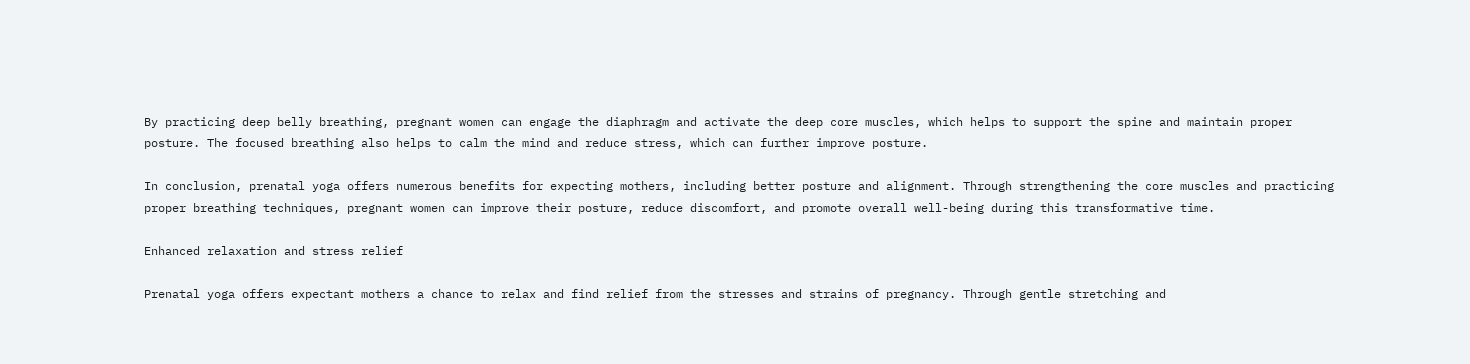By practicing deep belly breathing, pregnant women can engage the diaphragm and activate the deep core muscles, which helps to support the spine and maintain proper posture. The focused breathing also helps to calm the mind and reduce stress, which can further improve posture.

In conclusion, prenatal yoga offers numerous benefits for expecting mothers, including better posture and alignment. Through strengthening the core muscles and practicing proper breathing techniques, pregnant women can improve their posture, reduce discomfort, and promote overall well-being during this transformative time.

Enhanced relaxation and stress relief

Prenatal yoga offers expectant mothers a chance to relax and find relief from the stresses and strains of pregnancy. Through gentle stretching and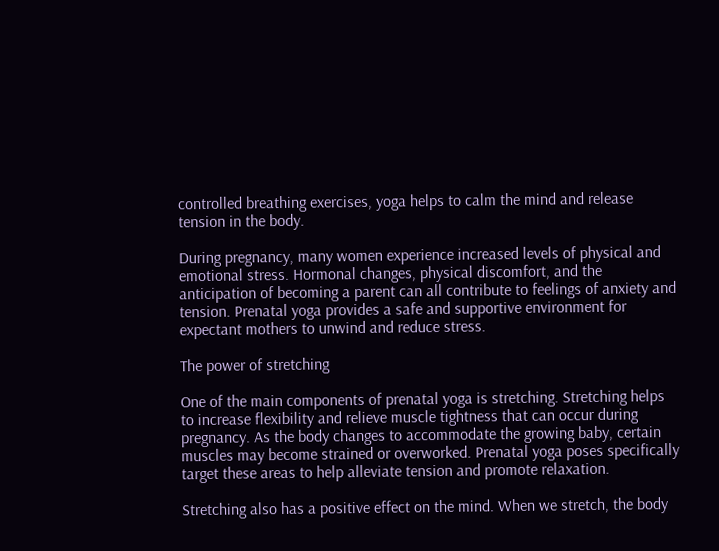controlled breathing exercises, yoga helps to calm the mind and release tension in the body.

During pregnancy, many women experience increased levels of physical and emotional stress. Hormonal changes, physical discomfort, and the anticipation of becoming a parent can all contribute to feelings of anxiety and tension. Prenatal yoga provides a safe and supportive environment for expectant mothers to unwind and reduce stress.

The power of stretching

One of the main components of prenatal yoga is stretching. Stretching helps to increase flexibility and relieve muscle tightness that can occur during pregnancy. As the body changes to accommodate the growing baby, certain muscles may become strained or overworked. Prenatal yoga poses specifically target these areas to help alleviate tension and promote relaxation.

Stretching also has a positive effect on the mind. When we stretch, the body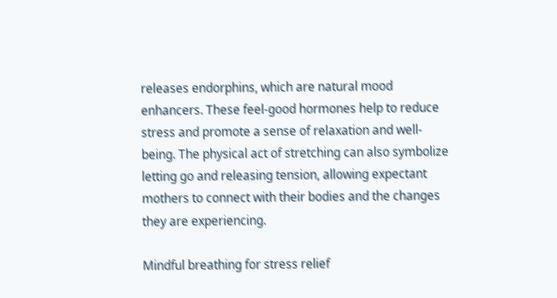releases endorphins, which are natural mood enhancers. These feel-good hormones help to reduce stress and promote a sense of relaxation and well-being. The physical act of stretching can also symbolize letting go and releasing tension, allowing expectant mothers to connect with their bodies and the changes they are experiencing.

Mindful breathing for stress relief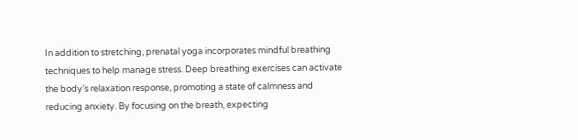In addition to stretching, prenatal yoga incorporates mindful breathing techniques to help manage stress. Deep breathing exercises can activate the body’s relaxation response, promoting a state of calmness and reducing anxiety. By focusing on the breath, expecting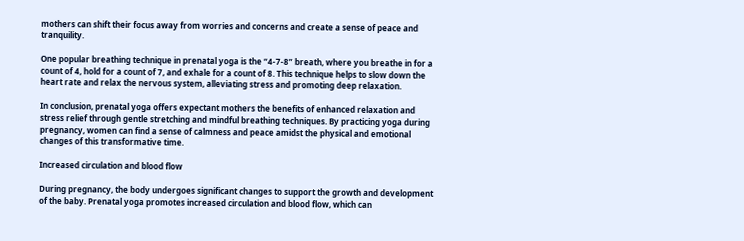mothers can shift their focus away from worries and concerns and create a sense of peace and tranquility.

One popular breathing technique in prenatal yoga is the “4-7-8” breath, where you breathe in for a count of 4, hold for a count of 7, and exhale for a count of 8. This technique helps to slow down the heart rate and relax the nervous system, alleviating stress and promoting deep relaxation.

In conclusion, prenatal yoga offers expectant mothers the benefits of enhanced relaxation and stress relief through gentle stretching and mindful breathing techniques. By practicing yoga during pregnancy, women can find a sense of calmness and peace amidst the physical and emotional changes of this transformative time.

Increased circulation and blood flow

During pregnancy, the body undergoes significant changes to support the growth and development of the baby. Prenatal yoga promotes increased circulation and blood flow, which can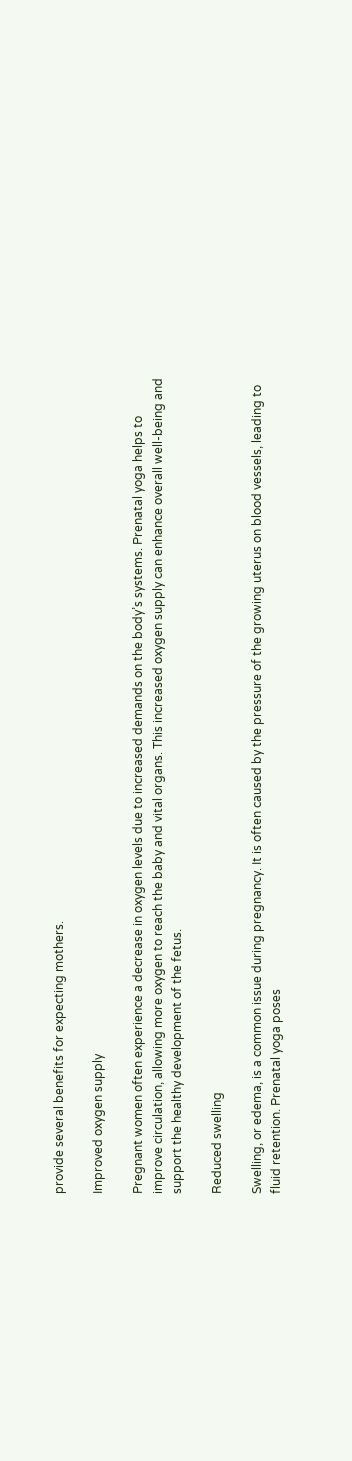provide several benefits for expecting mothers.

Improved oxygen supply

Pregnant women often experience a decrease in oxygen levels due to increased demands on the body’s systems. Prenatal yoga helps to improve circulation, allowing more oxygen to reach the baby and vital organs. This increased oxygen supply can enhance overall well-being and support the healthy development of the fetus.

Reduced swelling

Swelling, or edema, is a common issue during pregnancy. It is often caused by the pressure of the growing uterus on blood vessels, leading to fluid retention. Prenatal yoga poses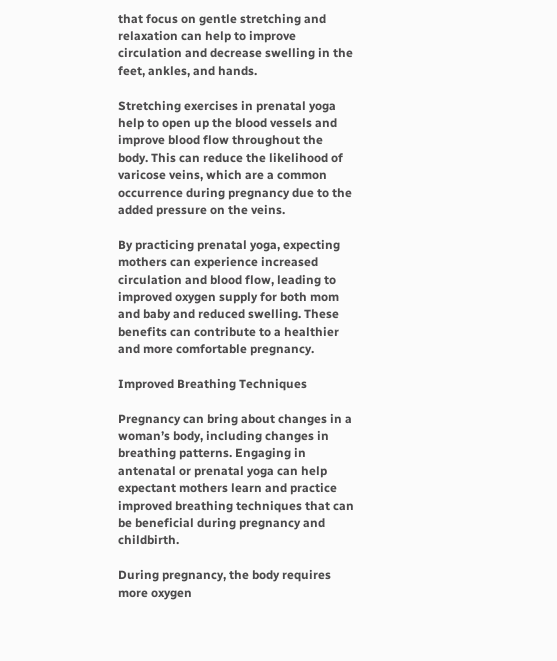that focus on gentle stretching and relaxation can help to improve circulation and decrease swelling in the feet, ankles, and hands.

Stretching exercises in prenatal yoga help to open up the blood vessels and improve blood flow throughout the body. This can reduce the likelihood of varicose veins, which are a common occurrence during pregnancy due to the added pressure on the veins.

By practicing prenatal yoga, expecting mothers can experience increased circulation and blood flow, leading to improved oxygen supply for both mom and baby and reduced swelling. These benefits can contribute to a healthier and more comfortable pregnancy.

Improved Breathing Techniques

Pregnancy can bring about changes in a woman’s body, including changes in breathing patterns. Engaging in antenatal or prenatal yoga can help expectant mothers learn and practice improved breathing techniques that can be beneficial during pregnancy and childbirth.

During pregnancy, the body requires more oxygen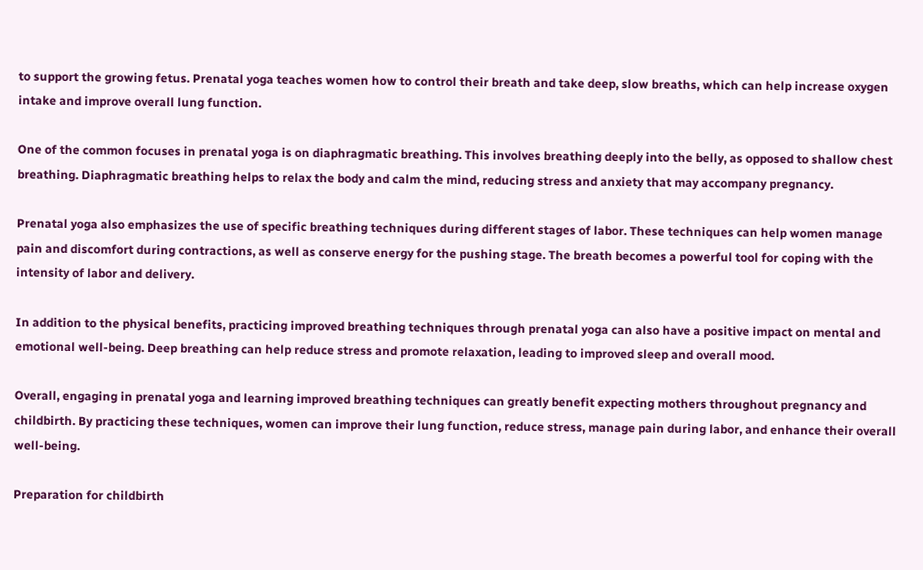to support the growing fetus. Prenatal yoga teaches women how to control their breath and take deep, slow breaths, which can help increase oxygen intake and improve overall lung function.

One of the common focuses in prenatal yoga is on diaphragmatic breathing. This involves breathing deeply into the belly, as opposed to shallow chest breathing. Diaphragmatic breathing helps to relax the body and calm the mind, reducing stress and anxiety that may accompany pregnancy.

Prenatal yoga also emphasizes the use of specific breathing techniques during different stages of labor. These techniques can help women manage pain and discomfort during contractions, as well as conserve energy for the pushing stage. The breath becomes a powerful tool for coping with the intensity of labor and delivery.

In addition to the physical benefits, practicing improved breathing techniques through prenatal yoga can also have a positive impact on mental and emotional well-being. Deep breathing can help reduce stress and promote relaxation, leading to improved sleep and overall mood.

Overall, engaging in prenatal yoga and learning improved breathing techniques can greatly benefit expecting mothers throughout pregnancy and childbirth. By practicing these techniques, women can improve their lung function, reduce stress, manage pain during labor, and enhance their overall well-being.

Preparation for childbirth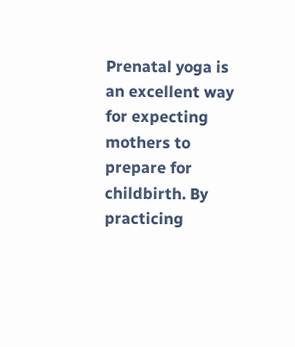Prenatal yoga is an excellent way for expecting mothers to prepare for childbirth. By practicing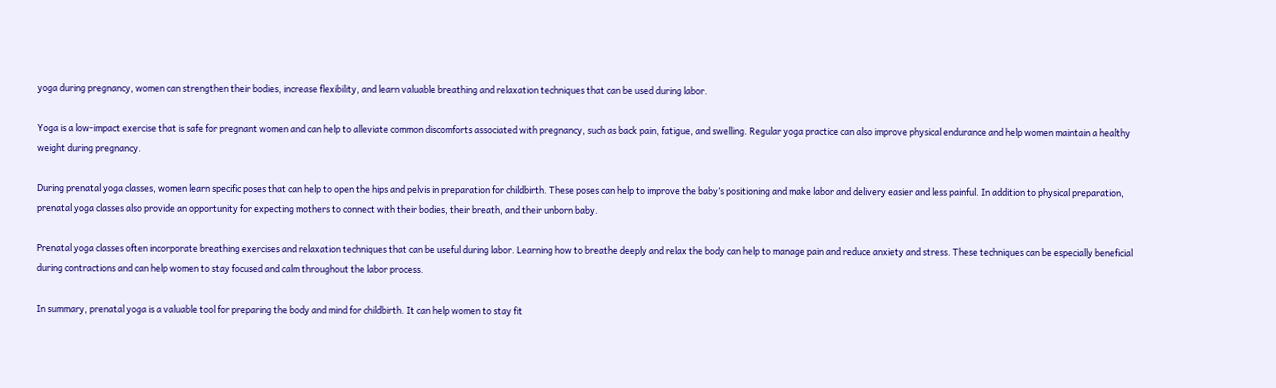yoga during pregnancy, women can strengthen their bodies, increase flexibility, and learn valuable breathing and relaxation techniques that can be used during labor.

Yoga is a low-impact exercise that is safe for pregnant women and can help to alleviate common discomforts associated with pregnancy, such as back pain, fatigue, and swelling. Regular yoga practice can also improve physical endurance and help women maintain a healthy weight during pregnancy.

During prenatal yoga classes, women learn specific poses that can help to open the hips and pelvis in preparation for childbirth. These poses can help to improve the baby’s positioning and make labor and delivery easier and less painful. In addition to physical preparation, prenatal yoga classes also provide an opportunity for expecting mothers to connect with their bodies, their breath, and their unborn baby.

Prenatal yoga classes often incorporate breathing exercises and relaxation techniques that can be useful during labor. Learning how to breathe deeply and relax the body can help to manage pain and reduce anxiety and stress. These techniques can be especially beneficial during contractions and can help women to stay focused and calm throughout the labor process.

In summary, prenatal yoga is a valuable tool for preparing the body and mind for childbirth. It can help women to stay fit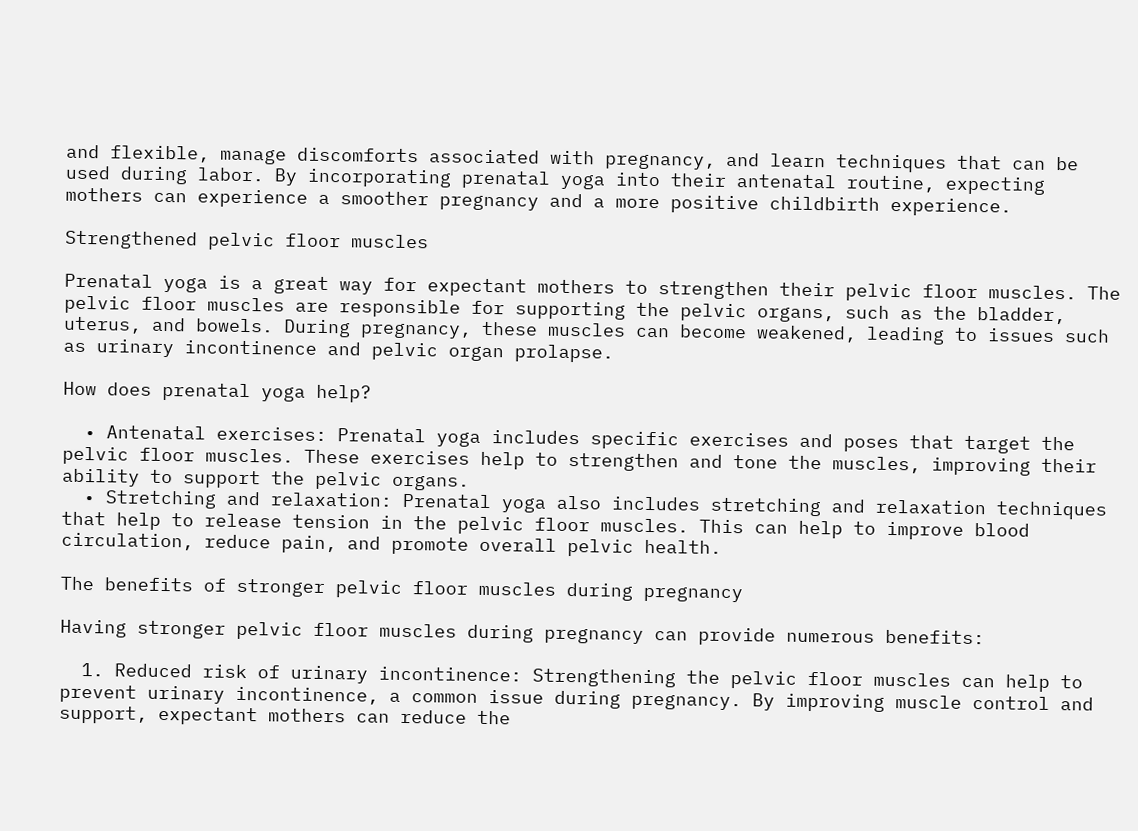and flexible, manage discomforts associated with pregnancy, and learn techniques that can be used during labor. By incorporating prenatal yoga into their antenatal routine, expecting mothers can experience a smoother pregnancy and a more positive childbirth experience.

Strengthened pelvic floor muscles

Prenatal yoga is a great way for expectant mothers to strengthen their pelvic floor muscles. The pelvic floor muscles are responsible for supporting the pelvic organs, such as the bladder, uterus, and bowels. During pregnancy, these muscles can become weakened, leading to issues such as urinary incontinence and pelvic organ prolapse.

How does prenatal yoga help?

  • Antenatal exercises: Prenatal yoga includes specific exercises and poses that target the pelvic floor muscles. These exercises help to strengthen and tone the muscles, improving their ability to support the pelvic organs.
  • Stretching and relaxation: Prenatal yoga also includes stretching and relaxation techniques that help to release tension in the pelvic floor muscles. This can help to improve blood circulation, reduce pain, and promote overall pelvic health.

The benefits of stronger pelvic floor muscles during pregnancy

Having stronger pelvic floor muscles during pregnancy can provide numerous benefits:

  1. Reduced risk of urinary incontinence: Strengthening the pelvic floor muscles can help to prevent urinary incontinence, a common issue during pregnancy. By improving muscle control and support, expectant mothers can reduce the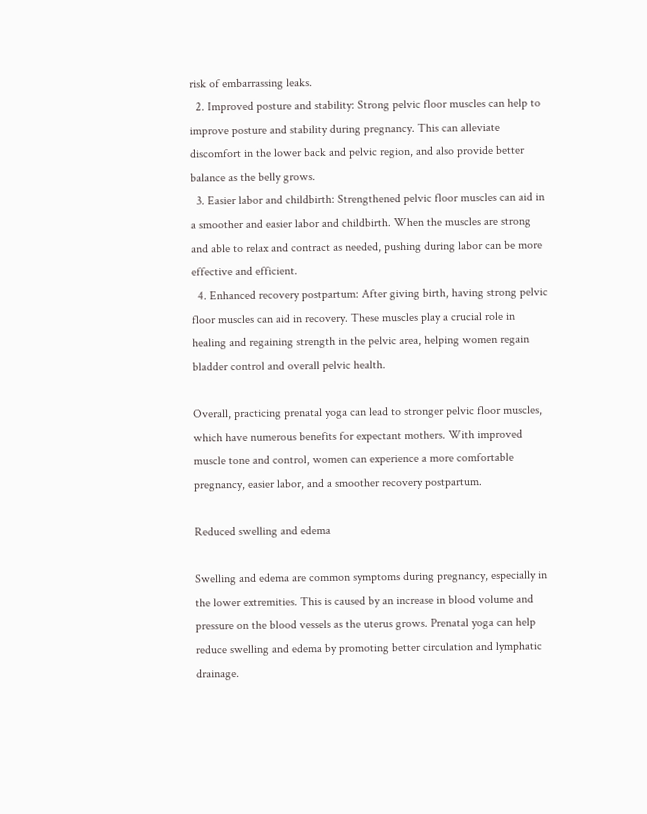risk of embarrassing leaks.
  2. Improved posture and stability: Strong pelvic floor muscles can help to improve posture and stability during pregnancy. This can alleviate discomfort in the lower back and pelvic region, and also provide better balance as the belly grows.
  3. Easier labor and childbirth: Strengthened pelvic floor muscles can aid in a smoother and easier labor and childbirth. When the muscles are strong and able to relax and contract as needed, pushing during labor can be more effective and efficient.
  4. Enhanced recovery postpartum: After giving birth, having strong pelvic floor muscles can aid in recovery. These muscles play a crucial role in healing and regaining strength in the pelvic area, helping women regain bladder control and overall pelvic health.

Overall, practicing prenatal yoga can lead to stronger pelvic floor muscles, which have numerous benefits for expectant mothers. With improved muscle tone and control, women can experience a more comfortable pregnancy, easier labor, and a smoother recovery postpartum.

Reduced swelling and edema

Swelling and edema are common symptoms during pregnancy, especially in the lower extremities. This is caused by an increase in blood volume and pressure on the blood vessels as the uterus grows. Prenatal yoga can help reduce swelling and edema by promoting better circulation and lymphatic drainage.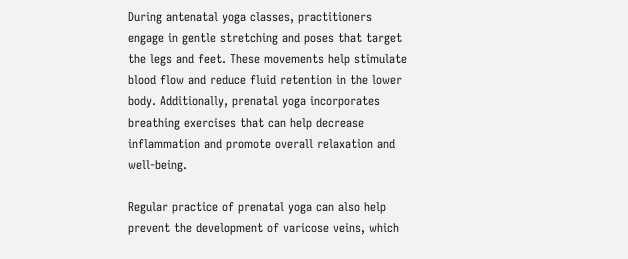During antenatal yoga classes, practitioners engage in gentle stretching and poses that target the legs and feet. These movements help stimulate blood flow and reduce fluid retention in the lower body. Additionally, prenatal yoga incorporates breathing exercises that can help decrease inflammation and promote overall relaxation and well-being.

Regular practice of prenatal yoga can also help prevent the development of varicose veins, which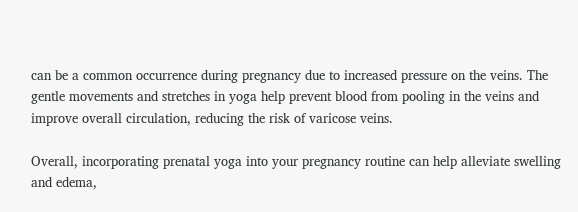can be a common occurrence during pregnancy due to increased pressure on the veins. The gentle movements and stretches in yoga help prevent blood from pooling in the veins and improve overall circulation, reducing the risk of varicose veins.

Overall, incorporating prenatal yoga into your pregnancy routine can help alleviate swelling and edema,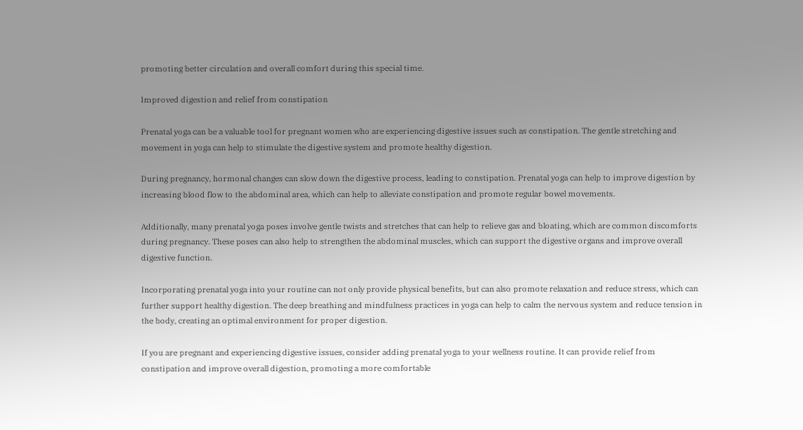promoting better circulation and overall comfort during this special time.

Improved digestion and relief from constipation

Prenatal yoga can be a valuable tool for pregnant women who are experiencing digestive issues such as constipation. The gentle stretching and movement in yoga can help to stimulate the digestive system and promote healthy digestion.

During pregnancy, hormonal changes can slow down the digestive process, leading to constipation. Prenatal yoga can help to improve digestion by increasing blood flow to the abdominal area, which can help to alleviate constipation and promote regular bowel movements.

Additionally, many prenatal yoga poses involve gentle twists and stretches that can help to relieve gas and bloating, which are common discomforts during pregnancy. These poses can also help to strengthen the abdominal muscles, which can support the digestive organs and improve overall digestive function.

Incorporating prenatal yoga into your routine can not only provide physical benefits, but can also promote relaxation and reduce stress, which can further support healthy digestion. The deep breathing and mindfulness practices in yoga can help to calm the nervous system and reduce tension in the body, creating an optimal environment for proper digestion.

If you are pregnant and experiencing digestive issues, consider adding prenatal yoga to your wellness routine. It can provide relief from constipation and improve overall digestion, promoting a more comfortable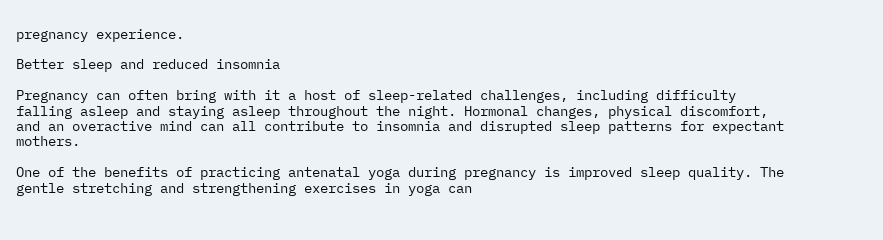pregnancy experience.

Better sleep and reduced insomnia

Pregnancy can often bring with it a host of sleep-related challenges, including difficulty falling asleep and staying asleep throughout the night. Hormonal changes, physical discomfort, and an overactive mind can all contribute to insomnia and disrupted sleep patterns for expectant mothers.

One of the benefits of practicing antenatal yoga during pregnancy is improved sleep quality. The gentle stretching and strengthening exercises in yoga can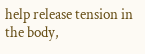help release tension in the body,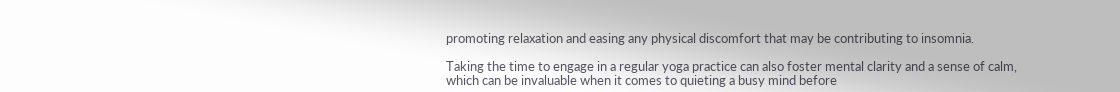promoting relaxation and easing any physical discomfort that may be contributing to insomnia.

Taking the time to engage in a regular yoga practice can also foster mental clarity and a sense of calm, which can be invaluable when it comes to quieting a busy mind before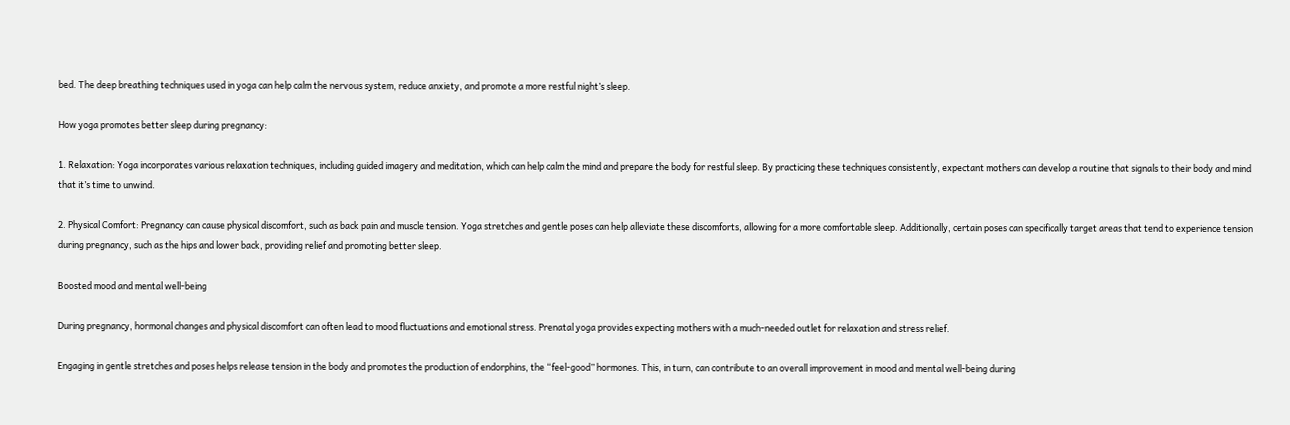bed. The deep breathing techniques used in yoga can help calm the nervous system, reduce anxiety, and promote a more restful night’s sleep.

How yoga promotes better sleep during pregnancy:

1. Relaxation: Yoga incorporates various relaxation techniques, including guided imagery and meditation, which can help calm the mind and prepare the body for restful sleep. By practicing these techniques consistently, expectant mothers can develop a routine that signals to their body and mind that it’s time to unwind.

2. Physical Comfort: Pregnancy can cause physical discomfort, such as back pain and muscle tension. Yoga stretches and gentle poses can help alleviate these discomforts, allowing for a more comfortable sleep. Additionally, certain poses can specifically target areas that tend to experience tension during pregnancy, such as the hips and lower back, providing relief and promoting better sleep.

Boosted mood and mental well-being

During pregnancy, hormonal changes and physical discomfort can often lead to mood fluctuations and emotional stress. Prenatal yoga provides expecting mothers with a much-needed outlet for relaxation and stress relief.

Engaging in gentle stretches and poses helps release tension in the body and promotes the production of endorphins, the “feel-good” hormones. This, in turn, can contribute to an overall improvement in mood and mental well-being during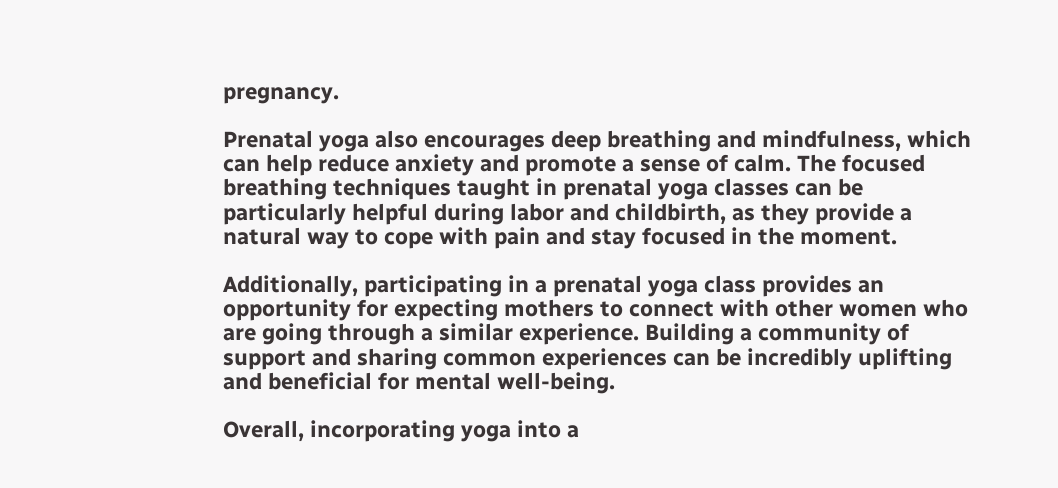pregnancy.

Prenatal yoga also encourages deep breathing and mindfulness, which can help reduce anxiety and promote a sense of calm. The focused breathing techniques taught in prenatal yoga classes can be particularly helpful during labor and childbirth, as they provide a natural way to cope with pain and stay focused in the moment.

Additionally, participating in a prenatal yoga class provides an opportunity for expecting mothers to connect with other women who are going through a similar experience. Building a community of support and sharing common experiences can be incredibly uplifting and beneficial for mental well-being.

Overall, incorporating yoga into a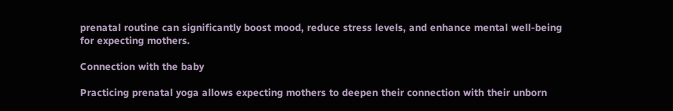prenatal routine can significantly boost mood, reduce stress levels, and enhance mental well-being for expecting mothers.

Connection with the baby

Practicing prenatal yoga allows expecting mothers to deepen their connection with their unborn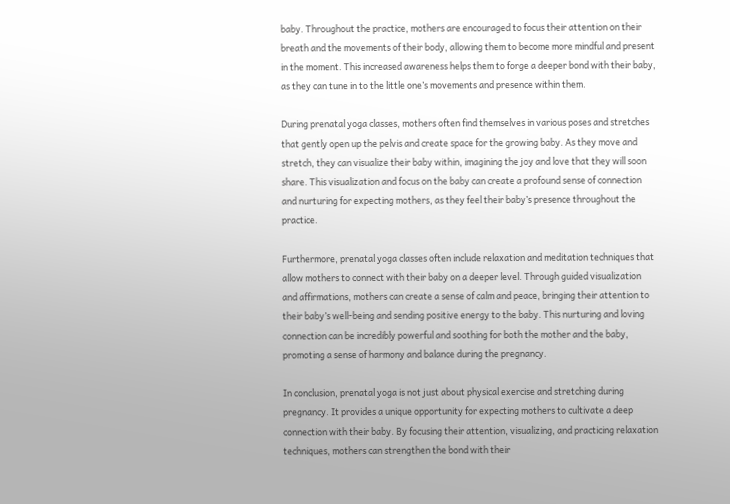baby. Throughout the practice, mothers are encouraged to focus their attention on their breath and the movements of their body, allowing them to become more mindful and present in the moment. This increased awareness helps them to forge a deeper bond with their baby, as they can tune in to the little one’s movements and presence within them.

During prenatal yoga classes, mothers often find themselves in various poses and stretches that gently open up the pelvis and create space for the growing baby. As they move and stretch, they can visualize their baby within, imagining the joy and love that they will soon share. This visualization and focus on the baby can create a profound sense of connection and nurturing for expecting mothers, as they feel their baby’s presence throughout the practice.

Furthermore, prenatal yoga classes often include relaxation and meditation techniques that allow mothers to connect with their baby on a deeper level. Through guided visualization and affirmations, mothers can create a sense of calm and peace, bringing their attention to their baby’s well-being and sending positive energy to the baby. This nurturing and loving connection can be incredibly powerful and soothing for both the mother and the baby, promoting a sense of harmony and balance during the pregnancy.

In conclusion, prenatal yoga is not just about physical exercise and stretching during pregnancy. It provides a unique opportunity for expecting mothers to cultivate a deep connection with their baby. By focusing their attention, visualizing, and practicing relaxation techniques, mothers can strengthen the bond with their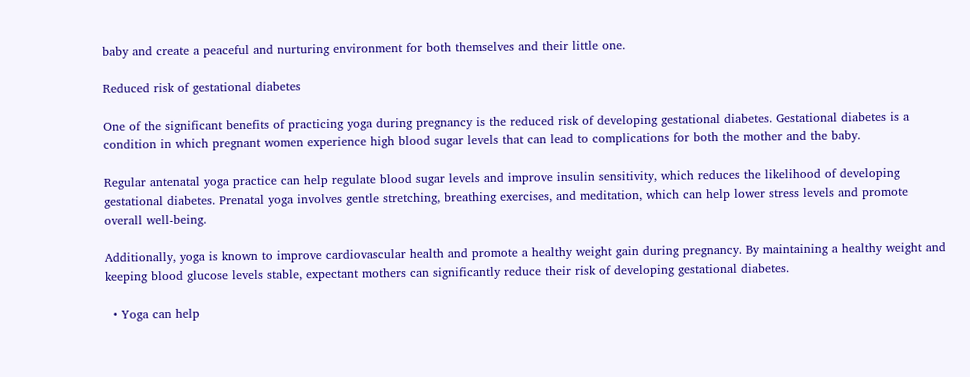baby and create a peaceful and nurturing environment for both themselves and their little one.

Reduced risk of gestational diabetes

One of the significant benefits of practicing yoga during pregnancy is the reduced risk of developing gestational diabetes. Gestational diabetes is a condition in which pregnant women experience high blood sugar levels that can lead to complications for both the mother and the baby.

Regular antenatal yoga practice can help regulate blood sugar levels and improve insulin sensitivity, which reduces the likelihood of developing gestational diabetes. Prenatal yoga involves gentle stretching, breathing exercises, and meditation, which can help lower stress levels and promote overall well-being.

Additionally, yoga is known to improve cardiovascular health and promote a healthy weight gain during pregnancy. By maintaining a healthy weight and keeping blood glucose levels stable, expectant mothers can significantly reduce their risk of developing gestational diabetes.

  • Yoga can help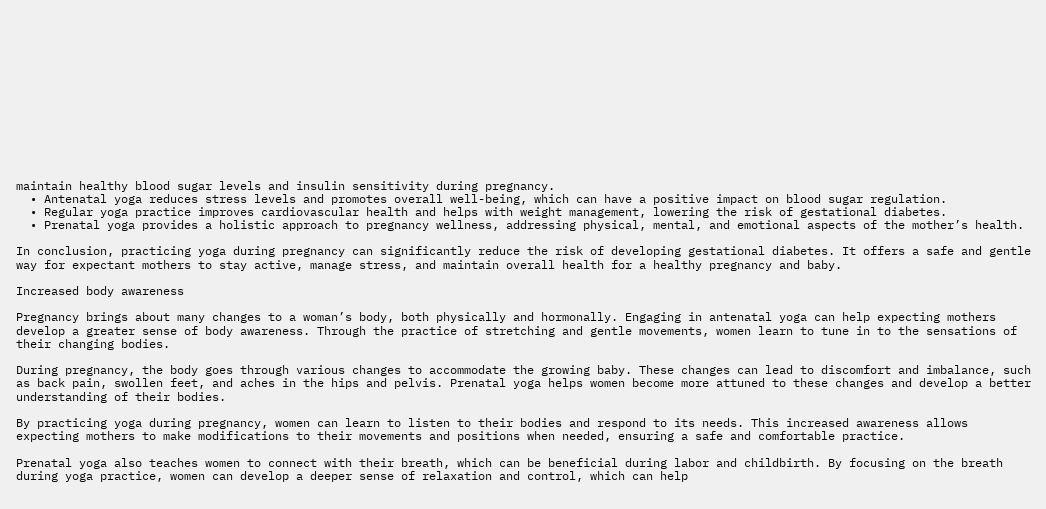maintain healthy blood sugar levels and insulin sensitivity during pregnancy.
  • Antenatal yoga reduces stress levels and promotes overall well-being, which can have a positive impact on blood sugar regulation.
  • Regular yoga practice improves cardiovascular health and helps with weight management, lowering the risk of gestational diabetes.
  • Prenatal yoga provides a holistic approach to pregnancy wellness, addressing physical, mental, and emotional aspects of the mother’s health.

In conclusion, practicing yoga during pregnancy can significantly reduce the risk of developing gestational diabetes. It offers a safe and gentle way for expectant mothers to stay active, manage stress, and maintain overall health for a healthy pregnancy and baby.

Increased body awareness

Pregnancy brings about many changes to a woman’s body, both physically and hormonally. Engaging in antenatal yoga can help expecting mothers develop a greater sense of body awareness. Through the practice of stretching and gentle movements, women learn to tune in to the sensations of their changing bodies.

During pregnancy, the body goes through various changes to accommodate the growing baby. These changes can lead to discomfort and imbalance, such as back pain, swollen feet, and aches in the hips and pelvis. Prenatal yoga helps women become more attuned to these changes and develop a better understanding of their bodies.

By practicing yoga during pregnancy, women can learn to listen to their bodies and respond to its needs. This increased awareness allows expecting mothers to make modifications to their movements and positions when needed, ensuring a safe and comfortable practice.

Prenatal yoga also teaches women to connect with their breath, which can be beneficial during labor and childbirth. By focusing on the breath during yoga practice, women can develop a deeper sense of relaxation and control, which can help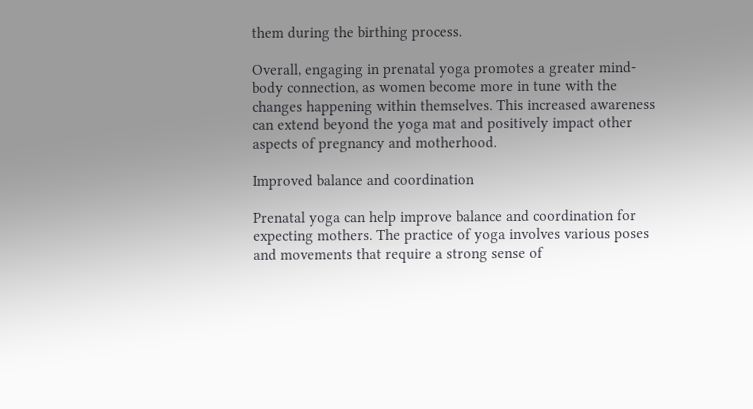them during the birthing process.

Overall, engaging in prenatal yoga promotes a greater mind-body connection, as women become more in tune with the changes happening within themselves. This increased awareness can extend beyond the yoga mat and positively impact other aspects of pregnancy and motherhood.

Improved balance and coordination

Prenatal yoga can help improve balance and coordination for expecting mothers. The practice of yoga involves various poses and movements that require a strong sense of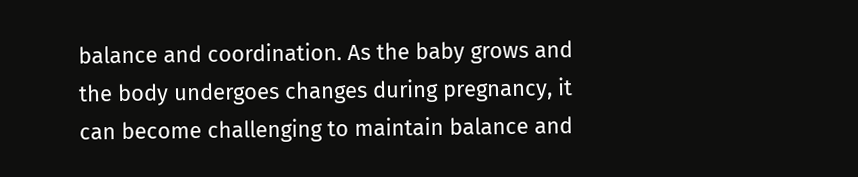balance and coordination. As the baby grows and the body undergoes changes during pregnancy, it can become challenging to maintain balance and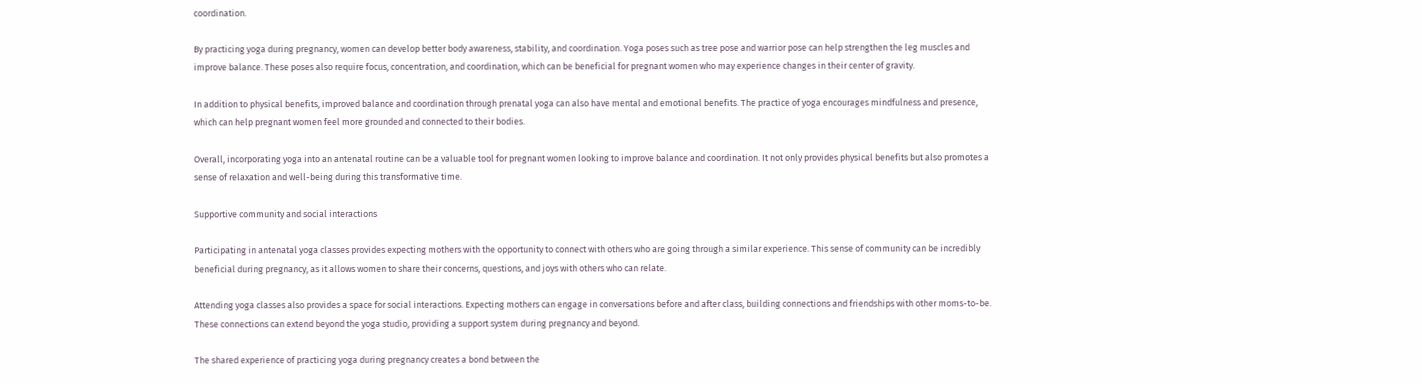coordination.

By practicing yoga during pregnancy, women can develop better body awareness, stability, and coordination. Yoga poses such as tree pose and warrior pose can help strengthen the leg muscles and improve balance. These poses also require focus, concentration, and coordination, which can be beneficial for pregnant women who may experience changes in their center of gravity.

In addition to physical benefits, improved balance and coordination through prenatal yoga can also have mental and emotional benefits. The practice of yoga encourages mindfulness and presence, which can help pregnant women feel more grounded and connected to their bodies.

Overall, incorporating yoga into an antenatal routine can be a valuable tool for pregnant women looking to improve balance and coordination. It not only provides physical benefits but also promotes a sense of relaxation and well-being during this transformative time.

Supportive community and social interactions

Participating in antenatal yoga classes provides expecting mothers with the opportunity to connect with others who are going through a similar experience. This sense of community can be incredibly beneficial during pregnancy, as it allows women to share their concerns, questions, and joys with others who can relate.

Attending yoga classes also provides a space for social interactions. Expecting mothers can engage in conversations before and after class, building connections and friendships with other moms-to-be. These connections can extend beyond the yoga studio, providing a support system during pregnancy and beyond.

The shared experience of practicing yoga during pregnancy creates a bond between the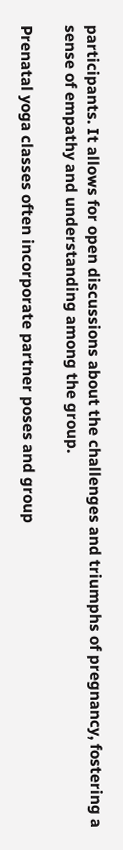participants. It allows for open discussions about the challenges and triumphs of pregnancy, fostering a sense of empathy and understanding among the group.

Prenatal yoga classes often incorporate partner poses and group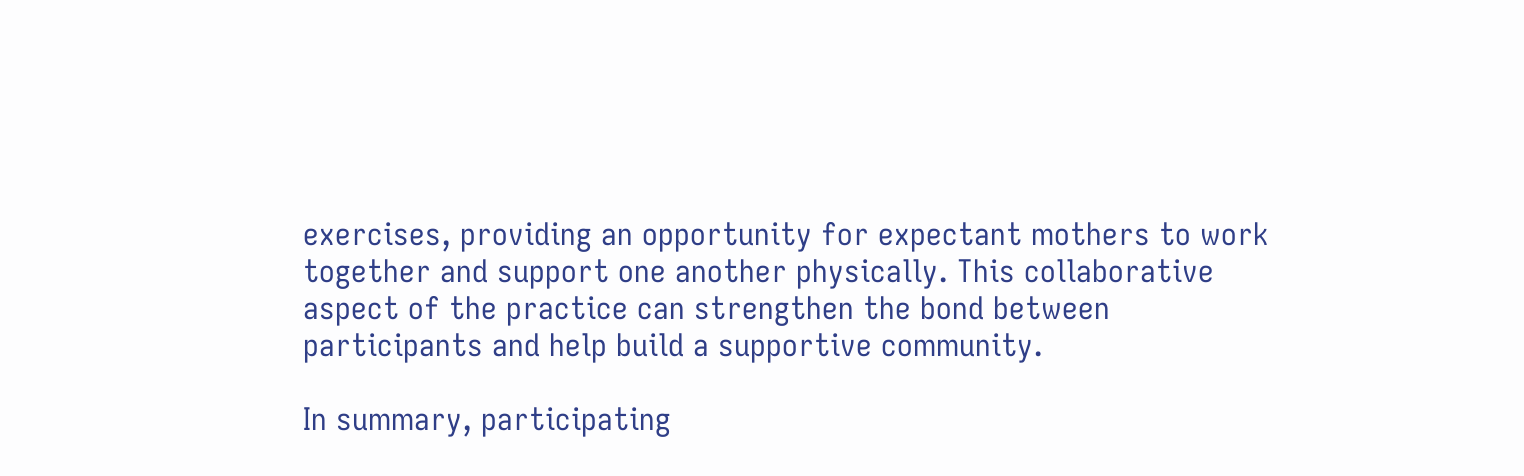exercises, providing an opportunity for expectant mothers to work together and support one another physically. This collaborative aspect of the practice can strengthen the bond between participants and help build a supportive community.

In summary, participating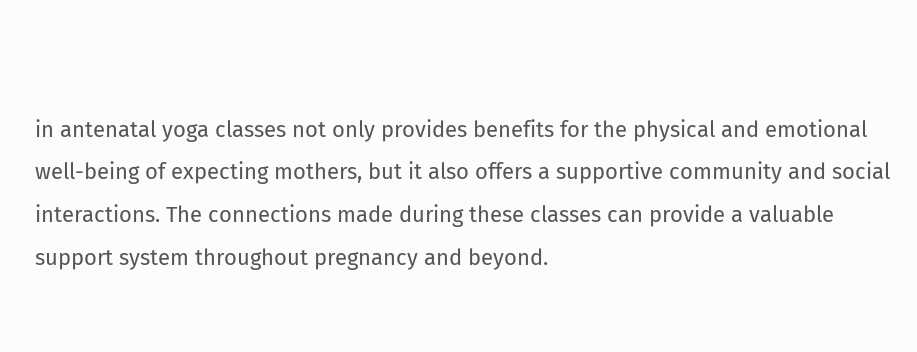in antenatal yoga classes not only provides benefits for the physical and emotional well-being of expecting mothers, but it also offers a supportive community and social interactions. The connections made during these classes can provide a valuable support system throughout pregnancy and beyond.